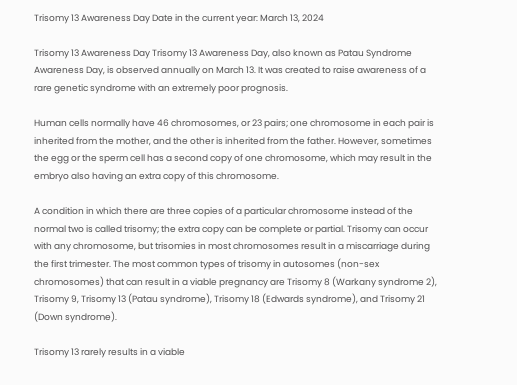Trisomy 13 Awareness Day Date in the current year: March 13, 2024

Trisomy 13 Awareness Day Trisomy 13 Awareness Day, also known as Patau Syndrome Awareness Day, is observed annually on March 13. It was created to raise awareness of a rare genetic syndrome with an extremely poor prognosis.

Human cells normally have 46 chromosomes, or 23 pairs; one chromosome in each pair is inherited from the mother, and the other is inherited from the father. However, sometimes the egg or the sperm cell has a second copy of one chromosome, which may result in the embryo also having an extra copy of this chromosome.

A condition in which there are three copies of a particular chromosome instead of the normal two is called trisomy; the extra copy can be complete or partial. Trisomy can occur with any chromosome, but trisomies in most chromosomes result in a miscarriage during the first trimester. The most common types of trisomy in autosomes (non-sex chromosomes) that can result in a viable pregnancy are Trisomy 8 (Warkany syndrome 2), Trisomy 9, Trisomy 13 (Patau syndrome), Trisomy 18 (Edwards syndrome), and Trisomy 21 (Down syndrome).

Trisomy 13 rarely results in a viable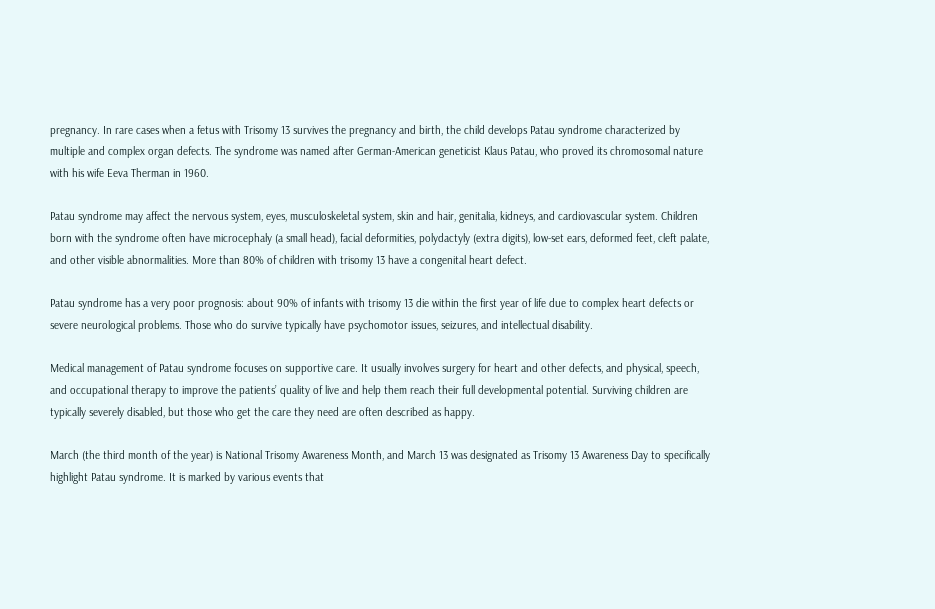pregnancy. In rare cases when a fetus with Trisomy 13 survives the pregnancy and birth, the child develops Patau syndrome characterized by multiple and complex organ defects. The syndrome was named after German-American geneticist Klaus Patau, who proved its chromosomal nature with his wife Eeva Therman in 1960.

Patau syndrome may affect the nervous system, eyes, musculoskeletal system, skin and hair, genitalia, kidneys, and cardiovascular system. Children born with the syndrome often have microcephaly (a small head), facial deformities, polydactyly (extra digits), low-set ears, deformed feet, cleft palate, and other visible abnormalities. More than 80% of children with trisomy 13 have a congenital heart defect.

Patau syndrome has a very poor prognosis: about 90% of infants with trisomy 13 die within the first year of life due to complex heart defects or severe neurological problems. Those who do survive typically have psychomotor issues, seizures, and intellectual disability.

Medical management of Patau syndrome focuses on supportive care. It usually involves surgery for heart and other defects, and physical, speech, and occupational therapy to improve the patients’ quality of live and help them reach their full developmental potential. Surviving children are typically severely disabled, but those who get the care they need are often described as happy.

March (the third month of the year) is National Trisomy Awareness Month, and March 13 was designated as Trisomy 13 Awareness Day to specifically highlight Patau syndrome. It is marked by various events that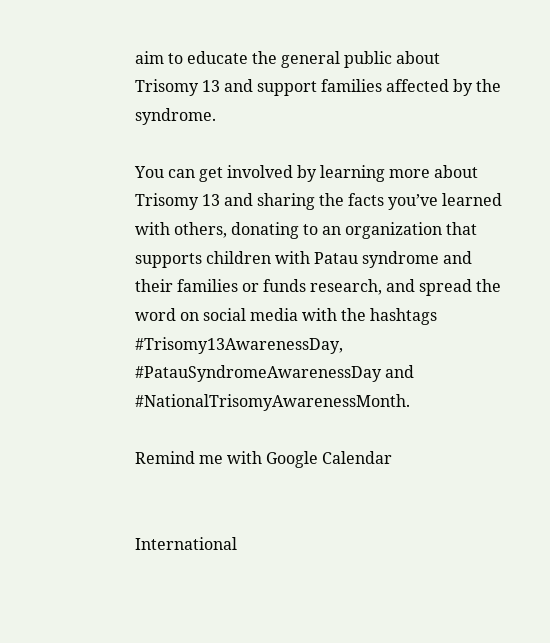aim to educate the general public about Trisomy 13 and support families affected by the syndrome.

You can get involved by learning more about Trisomy 13 and sharing the facts you’ve learned with others, donating to an organization that supports children with Patau syndrome and their families or funds research, and spread the word on social media with the hashtags #Trisomy13AwarenessDay, #PatauSyndromeAwarenessDay and #NationalTrisomyAwarenessMonth.

Remind me with Google Calendar


International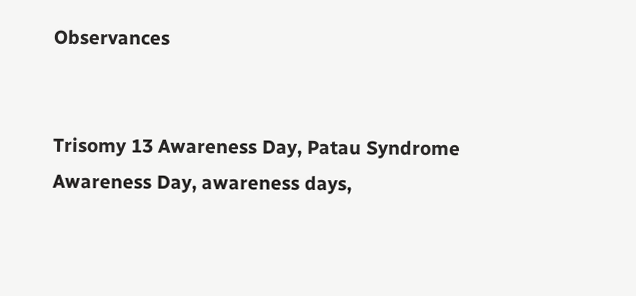Observances


Trisomy 13 Awareness Day, Patau Syndrome Awareness Day, awareness days,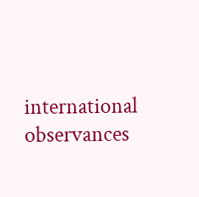international observances